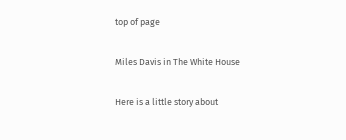top of page

Miles Davis in The White House

Here is a little story about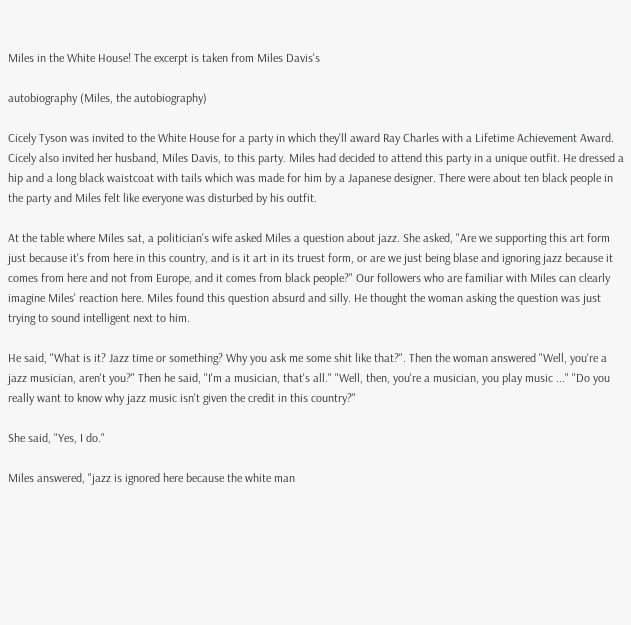Miles in the White House! The excerpt is taken from Miles Davis's

autobiography (Miles, the autobiography)

Cicely Tyson was invited to the White House for a party in which they'll award Ray Charles with a Lifetime Achievement Award. Cicely also invited her husband, Miles Davis, to this party. Miles had decided to attend this party in a unique outfit. He dressed a hip and a long black waistcoat with tails which was made for him by a Japanese designer. There were about ten black people in the party and Miles felt like everyone was disturbed by his outfit.

At the table where Miles sat, a politician's wife asked Miles a question about jazz. She asked, "Are we supporting this art form just because it's from here in this country, and is it art in its truest form, or are we just being blase and ignoring jazz because it comes from here and not from Europe, and it comes from black people?" Our followers who are familiar with Miles can clearly imagine Miles' reaction here. Miles found this question absurd and silly. He thought the woman asking the question was just trying to sound intelligent next to him.

He said, "What is it? Jazz time or something? Why you ask me some shit like that?". Then the woman answered "Well, you're a jazz musician, aren't you?" Then he said, "I'm a musician, that's all." "Well, then, you're a musician, you play music ..." "Do you really want to know why jazz music isn't given the credit in this country?"

She said, "Yes, I do."

Miles answered, "jazz is ignored here because the white man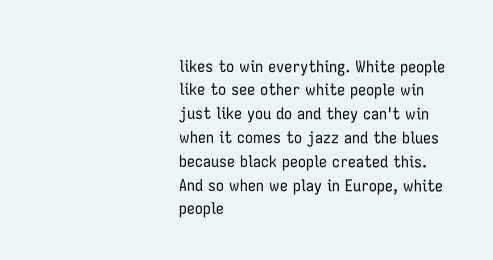likes to win everything. White people like to see other white people win just like you do and they can't win when it comes to jazz and the blues because black people created this. And so when we play in Europe, white people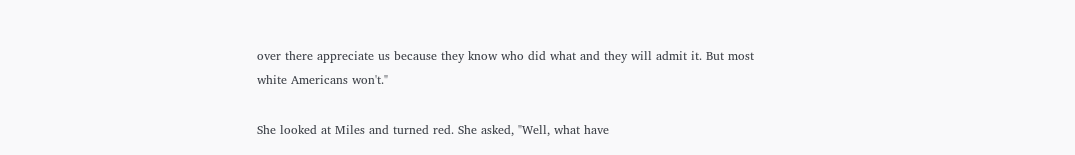over there appreciate us because they know who did what and they will admit it. But most white Americans won't."

She looked at Miles and turned red. She asked, "Well, what have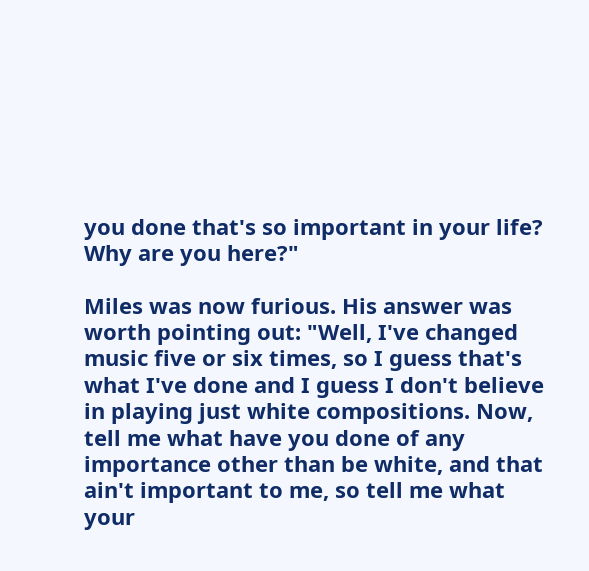you done that's so important in your life? Why are you here?"

Miles was now furious. His answer was worth pointing out: "Well, I've changed music five or six times, so I guess that's what I've done and I guess I don't believe in playing just white compositions. Now, tell me what have you done of any importance other than be white, and that ain't important to me, so tell me what your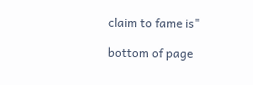claim to fame is"

bottom of page